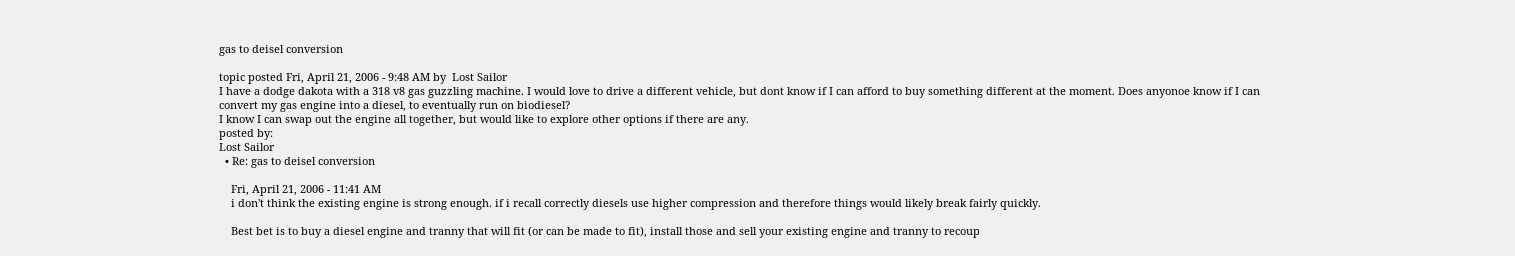gas to deisel conversion

topic posted Fri, April 21, 2006 - 9:48 AM by  Lost Sailor
I have a dodge dakota with a 318 v8 gas guzzling machine. I would love to drive a different vehicle, but dont know if I can afford to buy something different at the moment. Does anyonoe know if I can convert my gas engine into a diesel, to eventually run on biodiesel?
I know I can swap out the engine all together, but would like to explore other options if there are any.
posted by:
Lost Sailor
  • Re: gas to deisel conversion

    Fri, April 21, 2006 - 11:41 AM
    i don't think the existing engine is strong enough. if i recall correctly diesels use higher compression and therefore things would likely break fairly quickly.

    Best bet is to buy a diesel engine and tranny that will fit (or can be made to fit), install those and sell your existing engine and tranny to recoup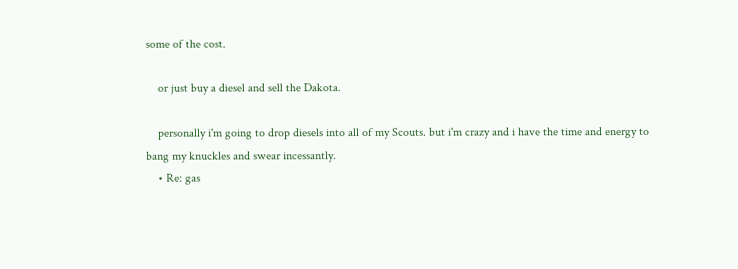some of the cost.

    or just buy a diesel and sell the Dakota.

    personally i'm going to drop diesels into all of my Scouts. but i'm crazy and i have the time and energy to bang my knuckles and swear incessantly.
    • Re: gas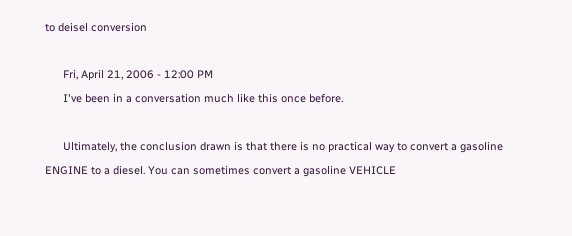to deisel conversion

      Fri, April 21, 2006 - 12:00 PM
      I've been in a conversation much like this once before.

      Ultimately, the conclusion drawn is that there is no practical way to convert a gasoline ENGINE to a diesel. You can sometimes convert a gasoline VEHICLE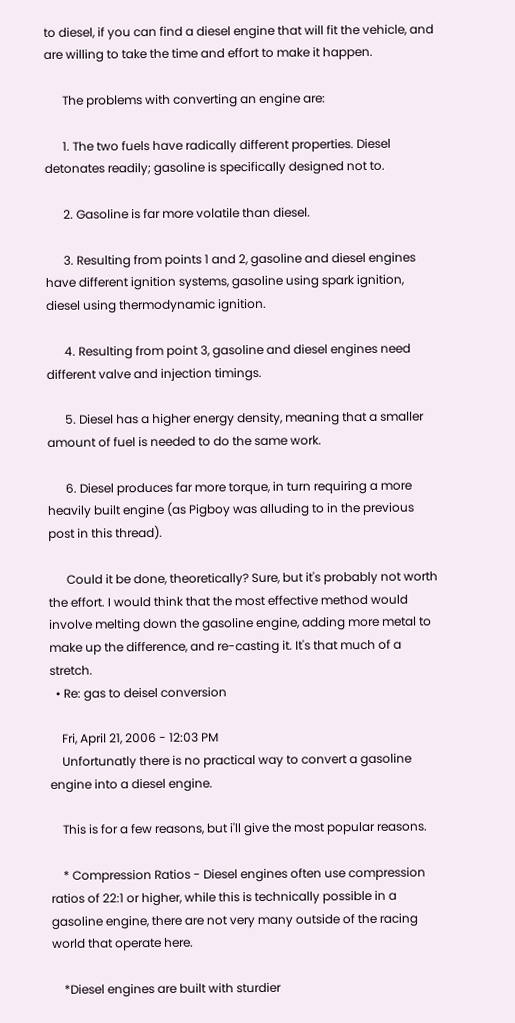to diesel, if you can find a diesel engine that will fit the vehicle, and are willing to take the time and effort to make it happen.

      The problems with converting an engine are:

      1. The two fuels have radically different properties. Diesel detonates readily; gasoline is specifically designed not to.

      2. Gasoline is far more volatile than diesel.

      3. Resulting from points 1 and 2, gasoline and diesel engines have different ignition systems, gasoline using spark ignition, diesel using thermodynamic ignition.

      4. Resulting from point 3, gasoline and diesel engines need different valve and injection timings.

      5. Diesel has a higher energy density, meaning that a smaller amount of fuel is needed to do the same work.

      6. Diesel produces far more torque, in turn requiring a more heavily built engine (as Pigboy was alluding to in the previous post in this thread).

      Could it be done, theoretically? Sure, but it's probably not worth the effort. I would think that the most effective method would involve melting down the gasoline engine, adding more metal to make up the difference, and re-casting it. It's that much of a stretch.
  • Re: gas to deisel conversion

    Fri, April 21, 2006 - 12:03 PM
    Unfortunatly there is no practical way to convert a gasoline engine into a diesel engine.

    This is for a few reasons, but i'll give the most popular reasons.

    * Compression Ratios - Diesel engines often use compression ratios of 22:1 or higher, while this is technically possible in a gasoline engine, there are not very many outside of the racing world that operate here.

    *Diesel engines are built with sturdier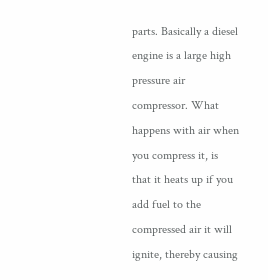parts. Basically a diesel engine is a large high pressure air compressor. What happens with air when you compress it, is that it heats up if you add fuel to the compressed air it will ignite, thereby causing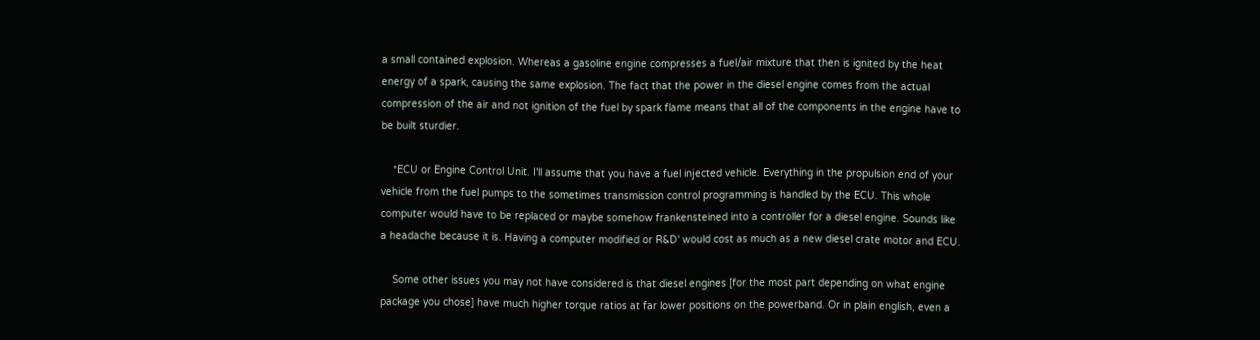a small contained explosion. Whereas a gasoline engine compresses a fuel/air mixture that then is ignited by the heat energy of a spark, causing the same explosion. The fact that the power in the diesel engine comes from the actual compression of the air and not ignition of the fuel by spark flame means that all of the components in the engine have to be built sturdier.

    *ECU or Engine Control Unit. I'll assume that you have a fuel injected vehicle. Everything in the propulsion end of your vehicle from the fuel pumps to the sometimes transmission control programming is handled by the ECU. This whole computer would have to be replaced or maybe somehow frankensteined into a controller for a diesel engine. Sounds like a headache because it is. Having a computer modified or R&D' would cost as much as a new diesel crate motor and ECU.

    Some other issues you may not have considered is that diesel engines [for the most part depending on what engine package you chose] have much higher torque ratios at far lower positions on the powerband. Or in plain english, even a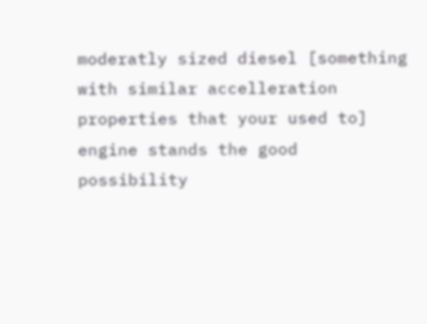moderatly sized diesel [something with similar accelleration properties that your used to] engine stands the good possibility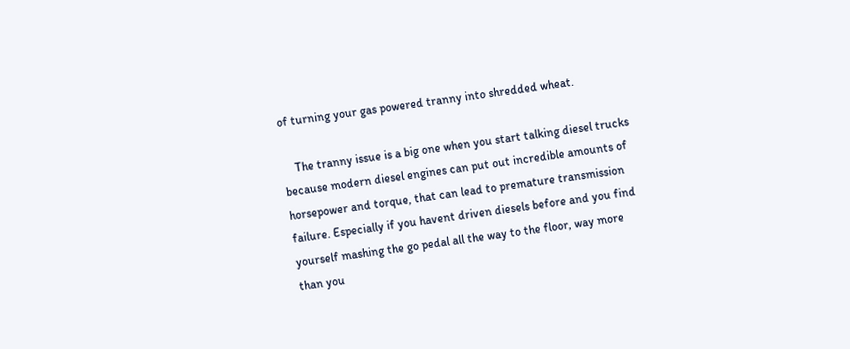of turning your gas powered tranny into shredded wheat.

    The tranny issue is a big one when you start talking diesel trucks because modern diesel engines can put out incredible amounts of horsepower and torque, that can lead to premature transmission failure. Especially if you havent driven diesels before and you find yourself mashing the go pedal all the way to the floor, way more than you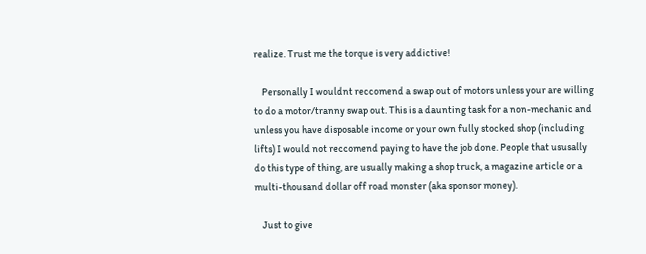realize. Trust me the torque is very addictive!

    Personally I wouldnt reccomend a swap out of motors unless your are willing to do a motor/tranny swap out. This is a daunting task for a non-mechanic and unless you have disposable income or your own fully stocked shop (including lifts) I would not reccomend paying to have the job done. People that ususally do this type of thing, are usually making a shop truck, a magazine article or a multi-thousand dollar off road monster (aka sponsor money).

    Just to give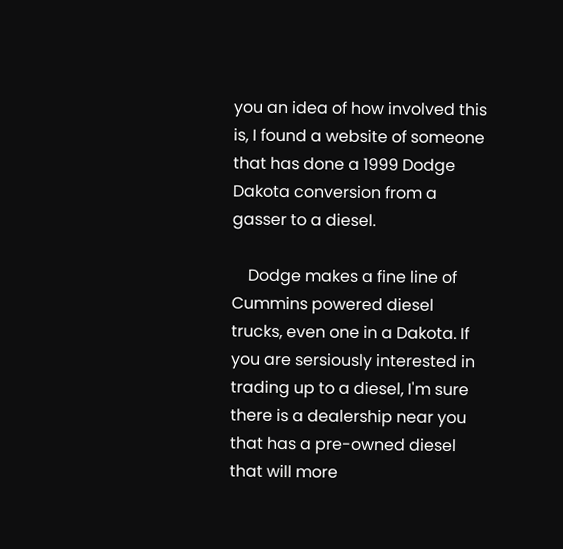you an idea of how involved this is, I found a website of someone that has done a 1999 Dodge Dakota conversion from a gasser to a diesel.

    Dodge makes a fine line of Cummins powered diesel trucks, even one in a Dakota. If you are sersiously interested in trading up to a diesel, I'm sure there is a dealership near you that has a pre-owned diesel that will more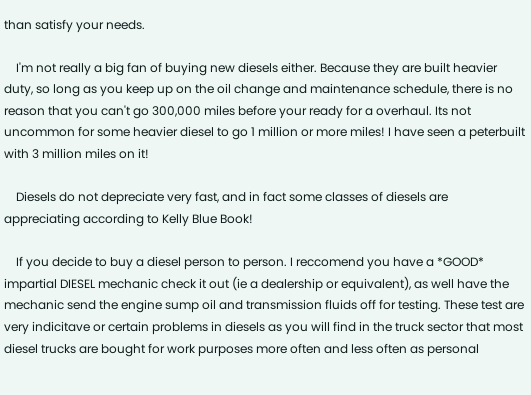than satisfy your needs.

    I'm not really a big fan of buying new diesels either. Because they are built heavier duty, so long as you keep up on the oil change and maintenance schedule, there is no reason that you can't go 300,000 miles before your ready for a overhaul. Its not uncommon for some heavier diesel to go 1 million or more miles! I have seen a peterbuilt with 3 million miles on it!

    Diesels do not depreciate very fast, and in fact some classes of diesels are appreciating according to Kelly Blue Book!

    If you decide to buy a diesel person to person. I reccomend you have a *GOOD* impartial DIESEL mechanic check it out (ie a dealership or equivalent), as well have the mechanic send the engine sump oil and transmission fluids off for testing. These test are very indicitave or certain problems in diesels as you will find in the truck sector that most diesel trucks are bought for work purposes more often and less often as personal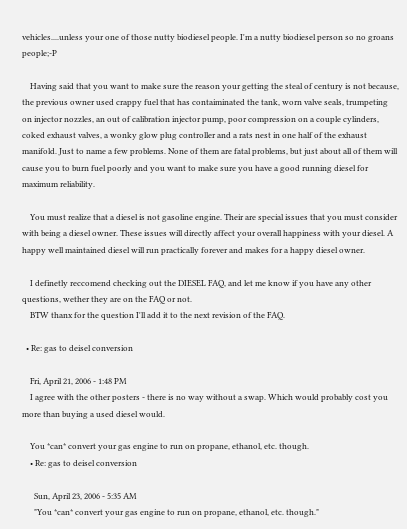vehicles....unless your one of those nutty biodiesel people. I'm a nutty biodiesel person so no groans people;-P

    Having said that you want to make sure the reason your getting the steal of century is not because, the previous owner used crappy fuel that has contaiminated the tank, worn valve seals, trumpeting on injector nozzles, an out of calibration injector pump, poor compression on a couple cylinders, coked exhaust valves, a wonky glow plug controller and a rats nest in one half of the exhaust manifold. Just to name a few problems. None of them are fatal problems, but just about all of them will cause you to burn fuel poorly and you want to make sure you have a good running diesel for maximum reliability.

    You must realize that a diesel is not gasoline engine. Their are special issues that you must consider with being a diesel owner. These issues will directly affect your overall happiness with your diesel. A happy well maintained diesel will run practically forever and makes for a happy diesel owner.

    I definetly reccomend checking out the DIESEL FAQ, and let me know if you have any other questions, wether they are on the FAQ or not.
    BTW thanx for the question I'll add it to the next revision of the FAQ.

  • Re: gas to deisel conversion

    Fri, April 21, 2006 - 1:48 PM
    I agree with the other posters - there is no way without a swap. Which would probably cost you more than buying a used diesel would.

    You *can* convert your gas engine to run on propane, ethanol, etc. though.
    • Re: gas to deisel conversion

      Sun, April 23, 2006 - 5:35 AM
      "You *can* convert your gas engine to run on propane, ethanol, etc. though."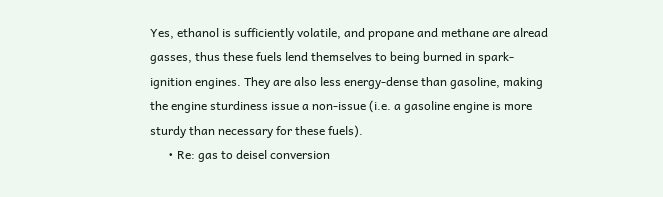Yes, ethanol is sufficiently volatile, and propane and methane are alread gasses, thus these fuels lend themselves to being burned in spark-ignition engines. They are also less energy-dense than gasoline, making the engine sturdiness issue a non-issue (i.e. a gasoline engine is more sturdy than necessary for these fuels).
      • Re: gas to deisel conversion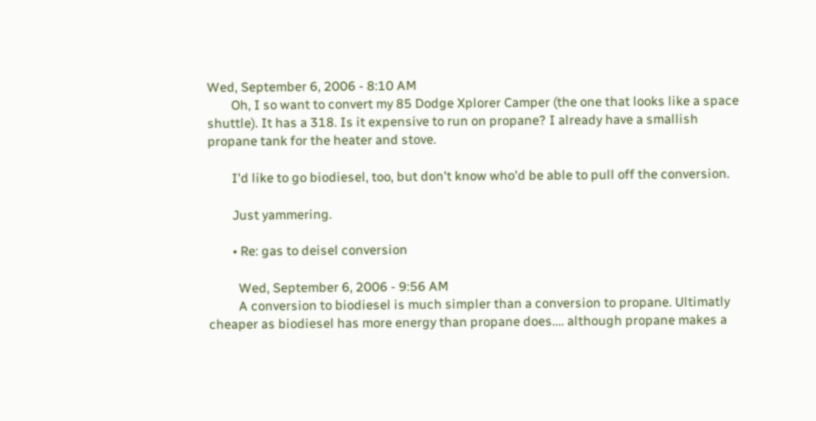Wed, September 6, 2006 - 8:10 AM
        Oh, I so want to convert my 85 Dodge Xplorer Camper (the one that looks like a space shuttle). It has a 318. Is it expensive to run on propane? I already have a smallish propane tank for the heater and stove.

        I'd like to go biodiesel, too, but don't know who'd be able to pull off the conversion.

        Just yammering.

        • Re: gas to deisel conversion

          Wed, September 6, 2006 - 9:56 AM
          A conversion to biodiesel is much simpler than a conversion to propane. Ultimatly cheaper as biodiesel has more energy than propane does.... although propane makes a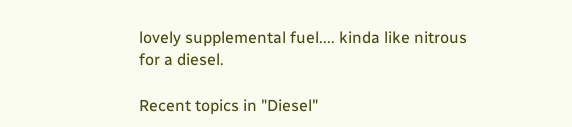lovely supplemental fuel.... kinda like nitrous for a diesel.

Recent topics in "Diesel"